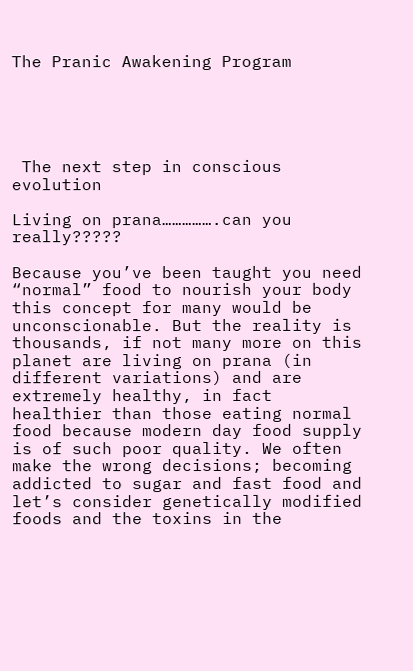The Pranic Awakening Program





 The next step in conscious evolution

Living on prana…………….can you really?????

Because you’ve been taught you need “normal” food to nourish your body this concept for many would be unconscionable. But the reality is thousands, if not many more on this planet are living on prana (in different variations) and are extremely healthy, in fact healthier than those eating normal food because modern day food supply is of such poor quality. We often make the wrong decisions; becoming addicted to sugar and fast food and let’s consider genetically modified foods and the toxins in the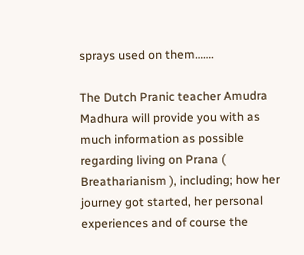sprays used on them…….

The Dutch Pranic teacher Amudra Madhura will provide you with as much information as possible regarding living on Prana ( Breatharianism ), including; how her journey got started, her personal experiences and of course the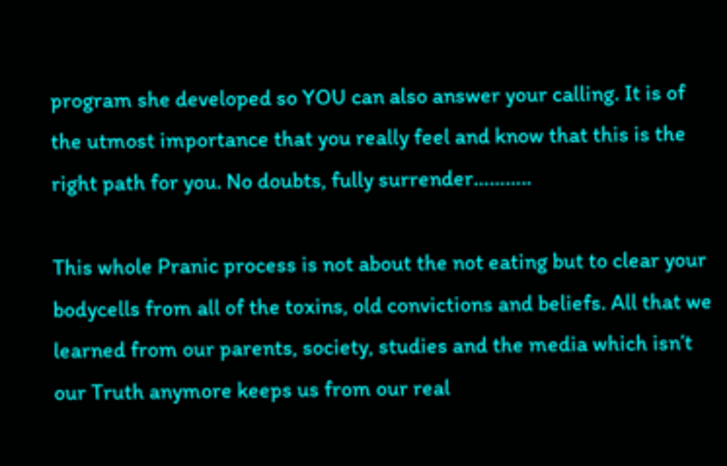program she developed so YOU can also answer your calling. It is of the utmost importance that you really feel and know that this is the right path for you. No doubts, fully surrender………..

This whole Pranic process is not about the not eating but to clear your bodycells from all of the toxins, old convictions and beliefs. All that we learned from our parents, society, studies and the media which isn’t our Truth anymore keeps us from our real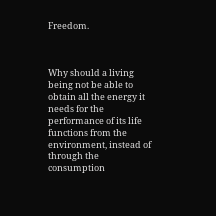Freedom.



Why should a living being not be able to obtain all the energy it needs for the performance of its life functions from the environment, instead of through the consumption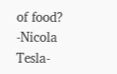of food?  -Nicola Tesla-